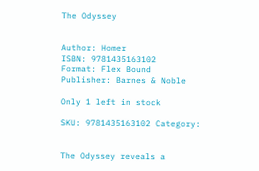The Odyssey


Author: Homer
ISBN: 9781435163102
Format: Flex Bound
Publisher: Barnes & Noble

Only 1 left in stock

SKU: 9781435163102 Category:


The Odyssey reveals a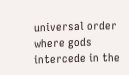universal order where gods intercede in the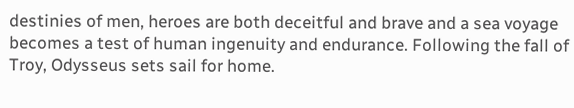destinies of men, heroes are both deceitful and brave and a sea voyage becomes a test of human ingenuity and endurance. Following the fall of Troy, Odysseus sets sail for home.